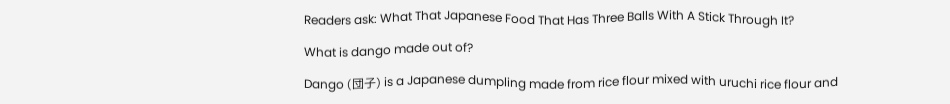Readers ask: What That Japanese Food That Has Three Balls With A Stick Through It?

What is dango made out of?

Dango (団子) is a Japanese dumpling made from rice flour mixed with uruchi rice flour and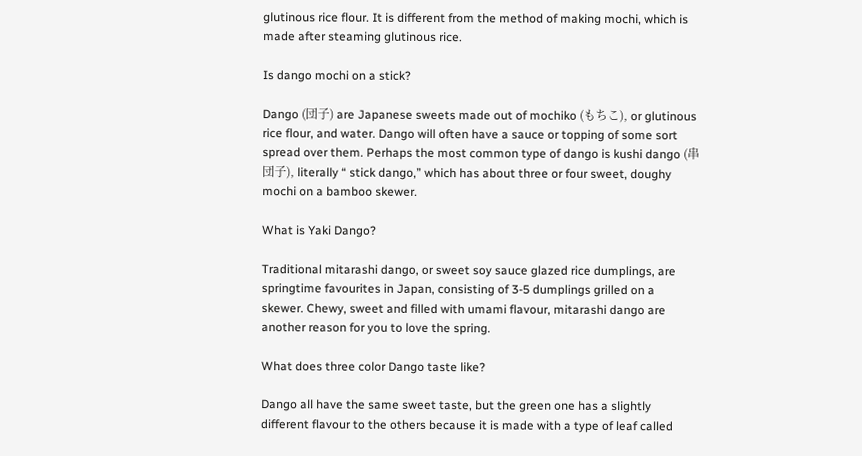glutinous rice flour. It is different from the method of making mochi, which is made after steaming glutinous rice.

Is dango mochi on a stick?

Dango (団子) are Japanese sweets made out of mochiko (もちこ), or glutinous rice flour, and water. Dango will often have a sauce or topping of some sort spread over them. Perhaps the most common type of dango is kushi dango (串団子), literally “ stick dango,” which has about three or four sweet, doughy mochi on a bamboo skewer.

What is Yaki Dango?

Traditional mitarashi dango, or sweet soy sauce glazed rice dumplings, are springtime favourites in Japan, consisting of 3-5 dumplings grilled on a skewer. Chewy, sweet and filled with umami flavour, mitarashi dango are another reason for you to love the spring.

What does three color Dango taste like?

Dango all have the same sweet taste, but the green one has a slightly different flavour to the others because it is made with a type of leaf called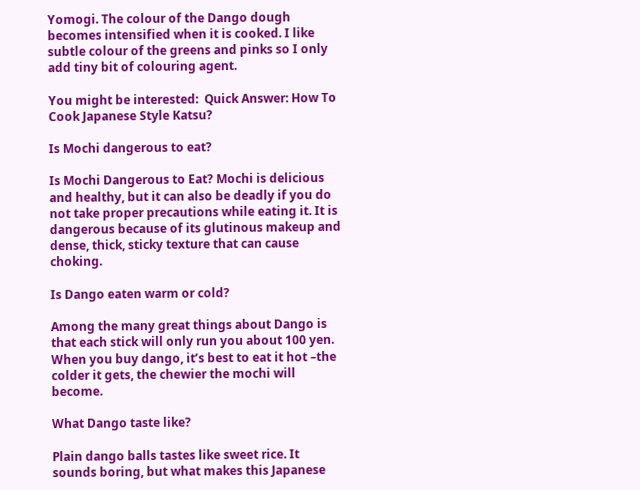Yomogi. The colour of the Dango dough becomes intensified when it is cooked. I like subtle colour of the greens and pinks so I only add tiny bit of colouring agent.

You might be interested:  Quick Answer: How To Cook Japanese Style Katsu?

Is Mochi dangerous to eat?

Is Mochi Dangerous to Eat? Mochi is delicious and healthy, but it can also be deadly if you do not take proper precautions while eating it. It is dangerous because of its glutinous makeup and dense, thick, sticky texture that can cause choking.

Is Dango eaten warm or cold?

Among the many great things about Dango is that each stick will only run you about 100 yen. When you buy dango, it’s best to eat it hot –the colder it gets, the chewier the mochi will become.

What Dango taste like?

Plain dango balls tastes like sweet rice. It sounds boring, but what makes this Japanese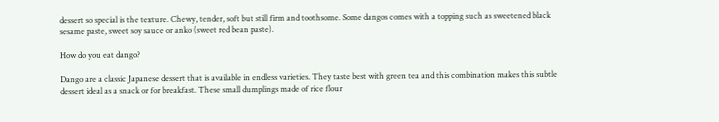dessert so special is the texture. Chewy, tender, soft but still firm and toothsome. Some dangos comes with a topping such as sweetened black sesame paste, sweet soy sauce or anko (sweet red bean paste).

How do you eat dango?

Dango are a classic Japanese dessert that is available in endless varieties. They taste best with green tea and this combination makes this subtle dessert ideal as a snack or for breakfast. These small dumplings made of rice flour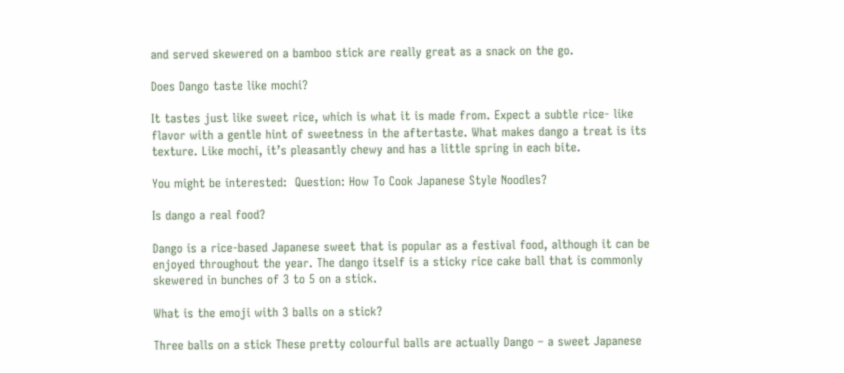and served skewered on a bamboo stick are really great as a snack on the go.

Does Dango taste like mochi?

It tastes just like sweet rice, which is what it is made from. Expect a subtle rice- like flavor with a gentle hint of sweetness in the aftertaste. What makes dango a treat is its texture. Like mochi, it’s pleasantly chewy and has a little spring in each bite.

You might be interested:  Question: How To Cook Japanese Style Noodles?

Is dango a real food?

Dango is a rice-based Japanese sweet that is popular as a festival food, although it can be enjoyed throughout the year. The dango itself is a sticky rice cake ball that is commonly skewered in bunches of 3 to 5 on a stick.

What is the emoji with 3 balls on a stick?

Three balls on a stick These pretty colourful balls are actually Dango – a sweet Japanese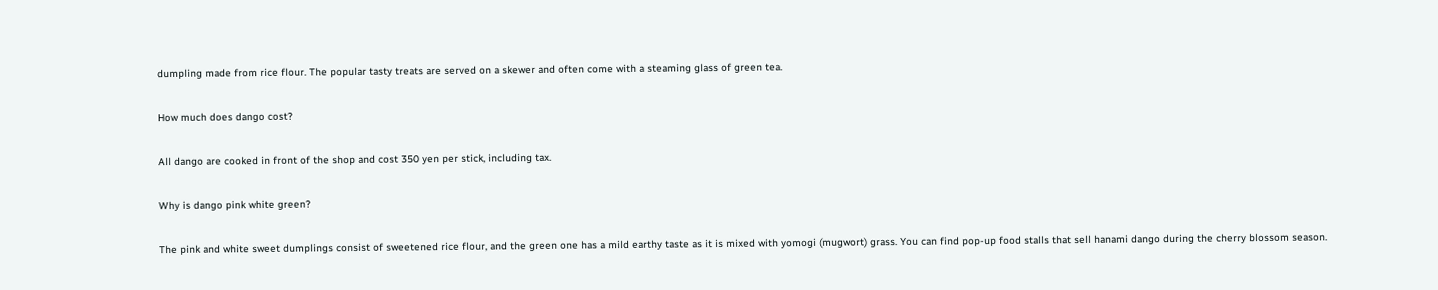dumpling made from rice flour. The popular tasty treats are served on a skewer and often come with a steaming glass of green tea.

How much does dango cost?

All dango are cooked in front of the shop and cost 350 yen per stick, including tax.

Why is dango pink white green?

The pink and white sweet dumplings consist of sweetened rice flour, and the green one has a mild earthy taste as it is mixed with yomogi (mugwort) grass. You can find pop-up food stalls that sell hanami dango during the cherry blossom season.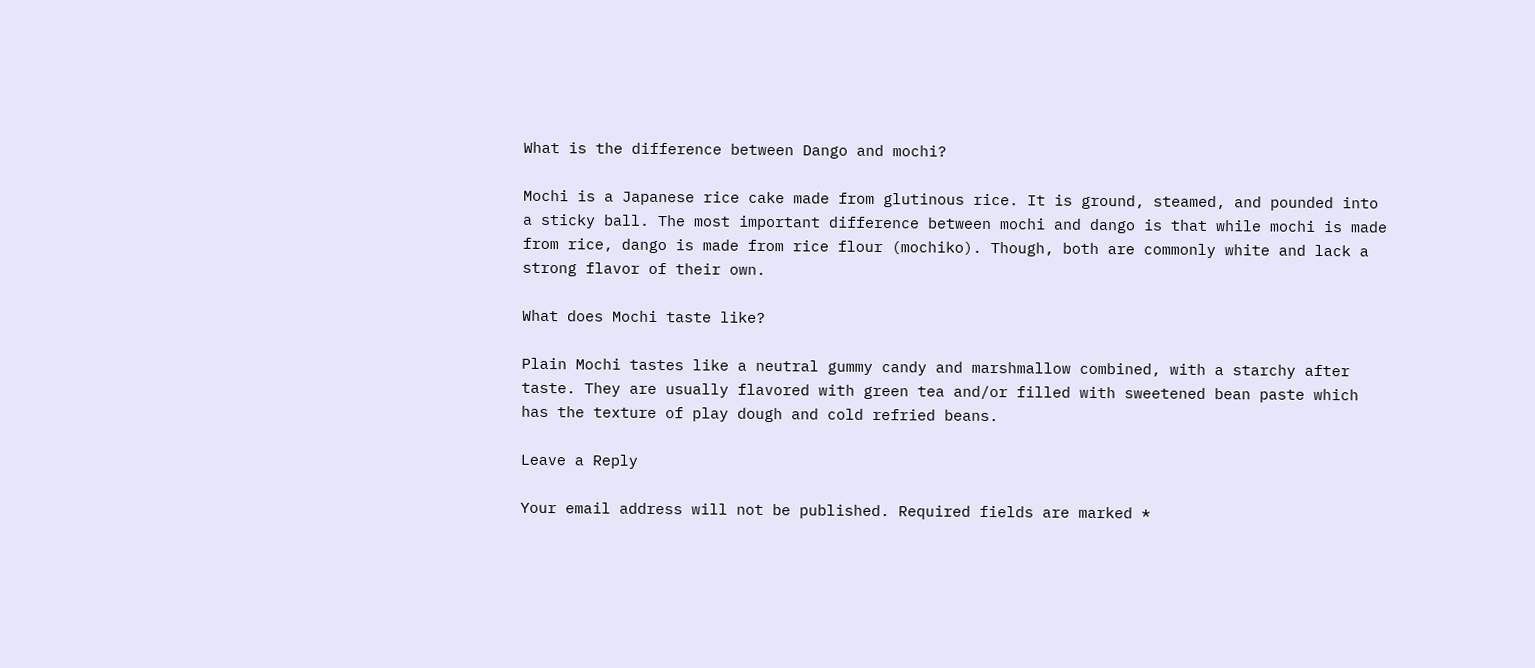What is the difference between Dango and mochi?

Mochi is a Japanese rice cake made from glutinous rice. It is ground, steamed, and pounded into a sticky ball. The most important difference between mochi and dango is that while mochi is made from rice, dango is made from rice flour (mochiko). Though, both are commonly white and lack a strong flavor of their own.

What does Mochi taste like?

Plain Mochi tastes like a neutral gummy candy and marshmallow combined, with a starchy after taste. They are usually flavored with green tea and/or filled with sweetened bean paste which has the texture of play dough and cold refried beans.

Leave a Reply

Your email address will not be published. Required fields are marked *